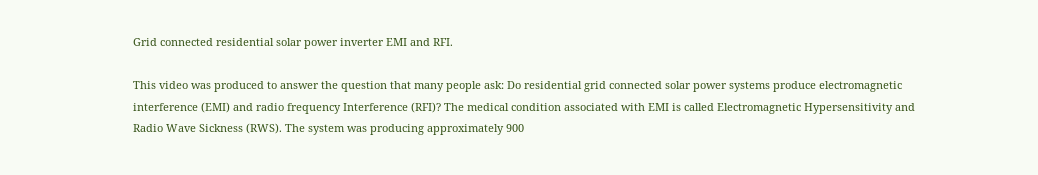Grid connected residential solar power inverter EMI and RFI.

This video was produced to answer the question that many people ask: Do residential grid connected solar power systems produce electromagnetic interference (EMI) and radio frequency Interference (RFI)? The medical condition associated with EMI is called Electromagnetic Hypersensitivity and Radio Wave Sickness (RWS). The system was producing approximately 900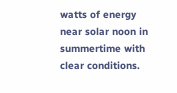watts of energy near solar noon in summertime with clear conditions.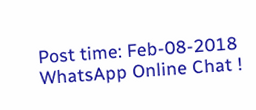Post time: Feb-08-2018
WhatsApp Online Chat !